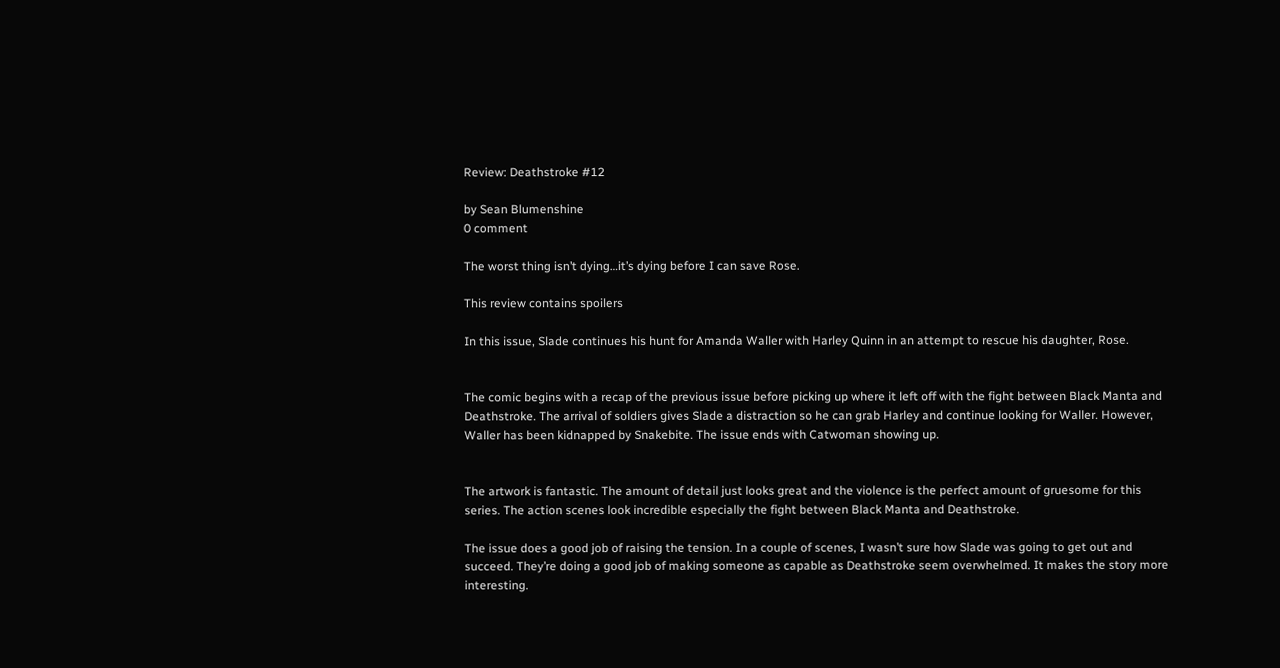Review: Deathstroke #12

by Sean Blumenshine
0 comment

The worst thing isn’t dying…it’s dying before I can save Rose.

This review contains spoilers

In this issue, Slade continues his hunt for Amanda Waller with Harley Quinn in an attempt to rescue his daughter, Rose.


The comic begins with a recap of the previous issue before picking up where it left off with the fight between Black Manta and Deathstroke. The arrival of soldiers gives Slade a distraction so he can grab Harley and continue looking for Waller. However, Waller has been kidnapped by Snakebite. The issue ends with Catwoman showing up.


The artwork is fantastic. The amount of detail just looks great and the violence is the perfect amount of gruesome for this series. The action scenes look incredible especially the fight between Black Manta and Deathstroke.

The issue does a good job of raising the tension. In a couple of scenes, I wasn’t sure how Slade was going to get out and succeed. They’re doing a good job of making someone as capable as Deathstroke seem overwhelmed. It makes the story more interesting.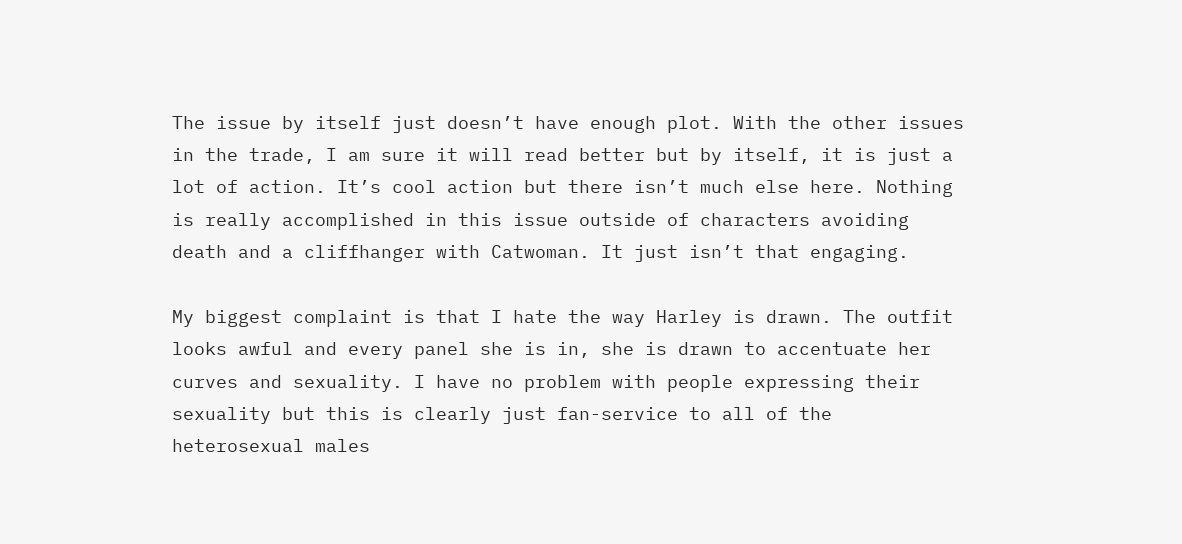The issue by itself just doesn’t have enough plot. With the other issues in the trade, I am sure it will read better but by itself, it is just a lot of action. It’s cool action but there isn’t much else here. Nothing is really accomplished in this issue outside of characters avoiding death and a cliffhanger with Catwoman. It just isn’t that engaging.

My biggest complaint is that I hate the way Harley is drawn. The outfit looks awful and every panel she is in, she is drawn to accentuate her curves and sexuality. I have no problem with people expressing their sexuality but this is clearly just fan-service to all of the heterosexual males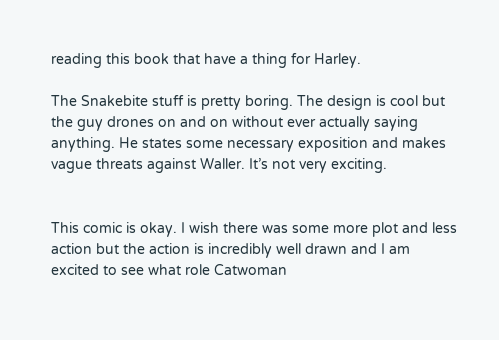reading this book that have a thing for Harley.

The Snakebite stuff is pretty boring. The design is cool but the guy drones on and on without ever actually saying anything. He states some necessary exposition and makes vague threats against Waller. It’s not very exciting.


This comic is okay. I wish there was some more plot and less action but the action is incredibly well drawn and I am excited to see what role Catwoman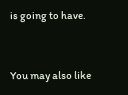is going to have.



You may also like